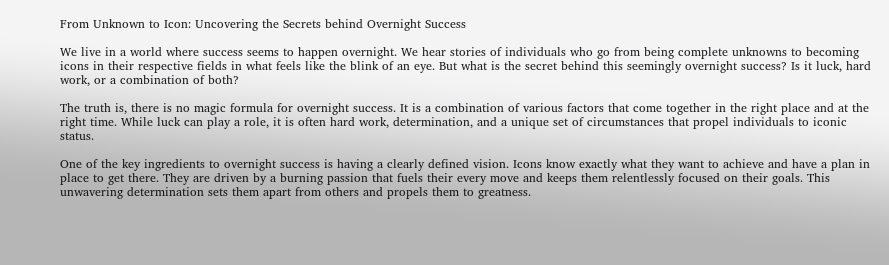From Unknown to Icon: Uncovering the Secrets behind Overnight Success

We live in a world where success seems to happen overnight. We hear stories of individuals who go from being complete unknowns to becoming icons in their respective fields in what feels like the blink of an eye. But what is the secret behind this seemingly overnight success? Is it luck, hard work, or a combination of both?

The truth is, there is no magic formula for overnight success. It is a combination of various factors that come together in the right place and at the right time. While luck can play a role, it is often hard work, determination, and a unique set of circumstances that propel individuals to iconic status.

One of the key ingredients to overnight success is having a clearly defined vision. Icons know exactly what they want to achieve and have a plan in place to get there. They are driven by a burning passion that fuels their every move and keeps them relentlessly focused on their goals. This unwavering determination sets them apart from others and propels them to greatness.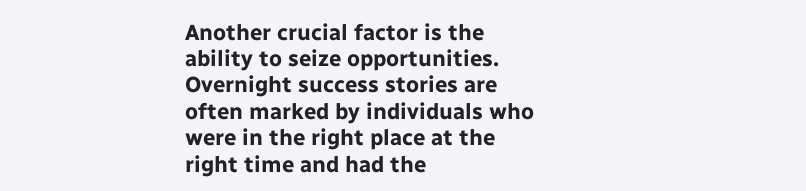Another crucial factor is the ability to seize opportunities. Overnight success stories are often marked by individuals who were in the right place at the right time and had the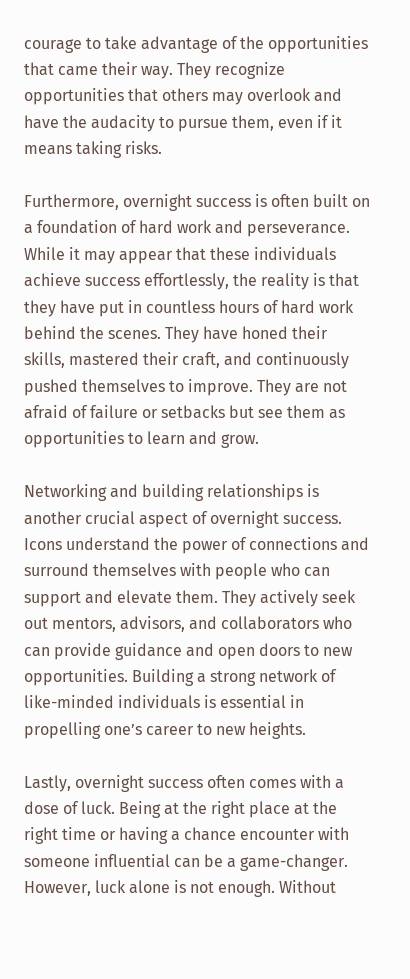courage to take advantage of the opportunities that came their way. They recognize opportunities that others may overlook and have the audacity to pursue them, even if it means taking risks.

Furthermore, overnight success is often built on a foundation of hard work and perseverance. While it may appear that these individuals achieve success effortlessly, the reality is that they have put in countless hours of hard work behind the scenes. They have honed their skills, mastered their craft, and continuously pushed themselves to improve. They are not afraid of failure or setbacks but see them as opportunities to learn and grow.

Networking and building relationships is another crucial aspect of overnight success. Icons understand the power of connections and surround themselves with people who can support and elevate them. They actively seek out mentors, advisors, and collaborators who can provide guidance and open doors to new opportunities. Building a strong network of like-minded individuals is essential in propelling one’s career to new heights.

Lastly, overnight success often comes with a dose of luck. Being at the right place at the right time or having a chance encounter with someone influential can be a game-changer. However, luck alone is not enough. Without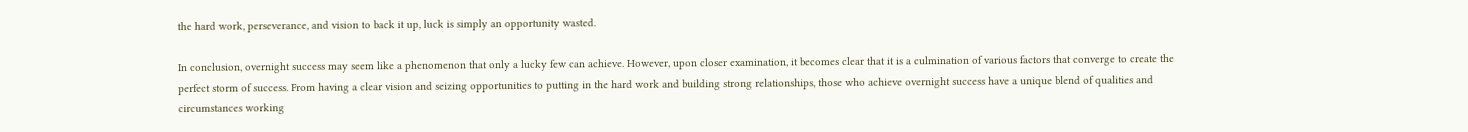the hard work, perseverance, and vision to back it up, luck is simply an opportunity wasted.

In conclusion, overnight success may seem like a phenomenon that only a lucky few can achieve. However, upon closer examination, it becomes clear that it is a culmination of various factors that converge to create the perfect storm of success. From having a clear vision and seizing opportunities to putting in the hard work and building strong relationships, those who achieve overnight success have a unique blend of qualities and circumstances working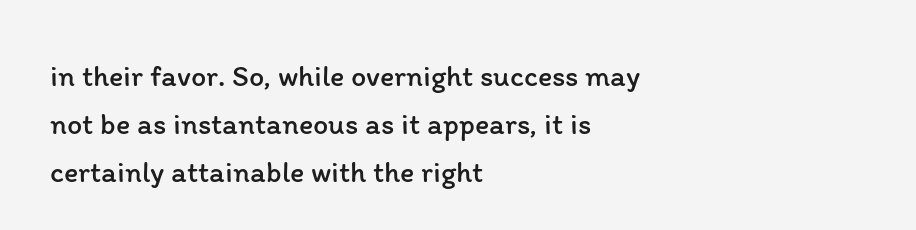in their favor. So, while overnight success may not be as instantaneous as it appears, it is certainly attainable with the right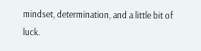mindset, determination, and a little bit of luck.